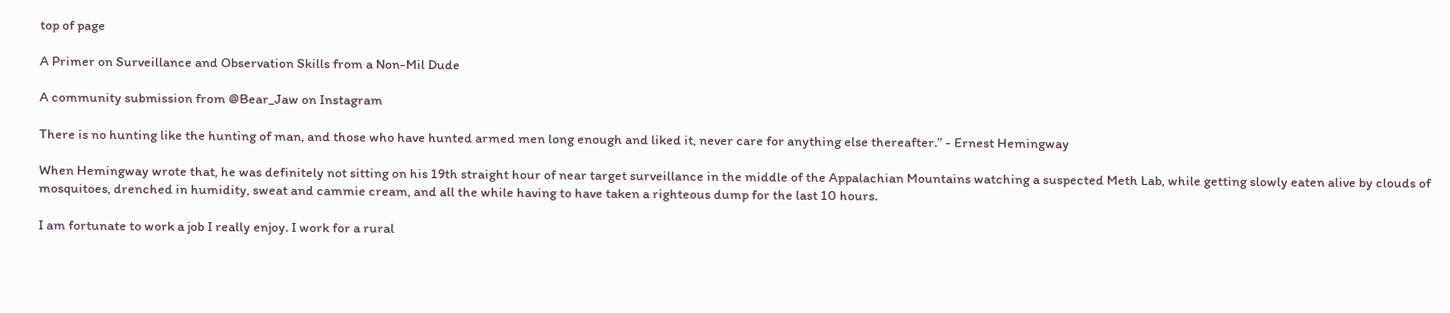top of page

A Primer on Surveillance and Observation Skills from a Non-Mil Dude

A community submission from @Bear_Jaw on Instagram

There is no hunting like the hunting of man, and those who have hunted armed men long enough and liked it, never care for anything else thereafter.” - Ernest Hemingway

When Hemingway wrote that, he was definitely not sitting on his 19th straight hour of near target surveillance in the middle of the Appalachian Mountains watching a suspected Meth Lab, while getting slowly eaten alive by clouds of mosquitoes, drenched in humidity, sweat and cammie cream, and all the while having to have taken a righteous dump for the last 10 hours.

I am fortunate to work a job I really enjoy. I work for a rural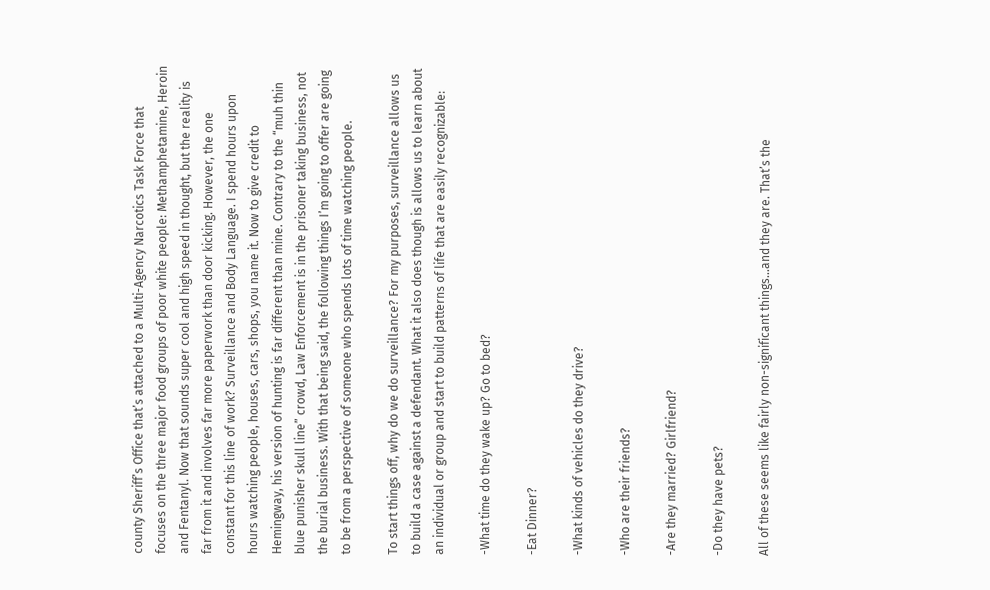county Sheriff’s Office that’s attached to a Multi-Agency Narcotics Task Force that focuses on the three major food groups of poor white people: Methamphetamine, Heroin and Fentanyl. Now that sounds super cool and high speed in thought, but the reality is far from it and involves far more paperwork than door kicking. However, the one constant for this line of work? Surveillance and Body Language. I spend hours upon hours watching people, houses, cars, shops, you name it. Now to give credit to Hemingway, his version of hunting is far different than mine. Contrary to the “muh thin blue punisher skull line” crowd, Law Enforcement is in the prisoner taking business, not the burial business. With that being said, the following things I’m going to offer are going to be from a perspective of someone who spends lots of time watching people.

To start things off, why do we do surveillance? For my purposes, surveillance allows us to build a case against a defendant. What it also does though is allows us to learn about an individual or group and start to build patterns of life that are easily recognizable:

-What time do they wake up? Go to bed?

-Eat Dinner?

-What kinds of vehicles do they drive?

-Who are their friends?

-Are they married? Girlfriend?

-Do they have pets?

All of these seems like fairly non-significant things…and they are. That’s the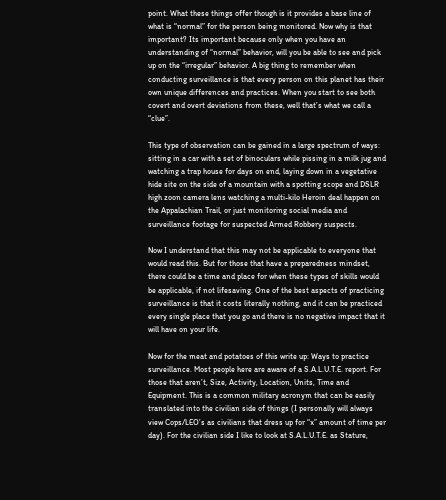point. What these things offer though is it provides a base line of what is “normal” for the person being monitored. Now why is that important? Its important because only when you have an understanding of “normal” behavior, will you be able to see and pick up on the “irregular” behavior. A big thing to remember when conducting surveillance is that every person on this planet has their own unique differences and practices. When you start to see both covert and overt deviations from these, well that’s what we call a “clue”.

This type of observation can be gained in a large spectrum of ways: sitting in a car with a set of binoculars while pissing in a milk jug and watching a trap house for days on end, laying down in a vegetative hide site on the side of a mountain with a spotting scope and DSLR high zoon camera lens watching a multi-kilo Heroin deal happen on the Appalachian Trail, or just monitoring social media and surveillance footage for suspected Armed Robbery suspects.

Now I understand that this may not be applicable to everyone that would read this. But for those that have a preparedness mindset, there could be a time and place for when these types of skills would be applicable, if not lifesaving. One of the best aspects of practicing surveillance is that it costs literally nothing, and it can be practiced every single place that you go and there is no negative impact that it will have on your life.

Now for the meat and potatoes of this write up: Ways to practice surveillance. Most people here are aware of a S.A.L.U.T.E. report. For those that aren’t, Size, Activity, Location, Units, Time and Equipment. This is a common military acronym that can be easily translated into the civilian side of things (I personally will always view Cops/LEO’s as civilians that dress up for “x” amount of time per day). For the civilian side I like to look at S.A.L.U.T.E. as Stature,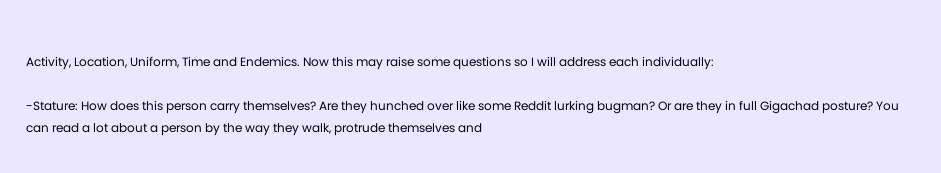Activity, Location, Uniform, Time and Endemics. Now this may raise some questions so I will address each individually:

-Stature: How does this person carry themselves? Are they hunched over like some Reddit lurking bugman? Or are they in full Gigachad posture? You can read a lot about a person by the way they walk, protrude themselves and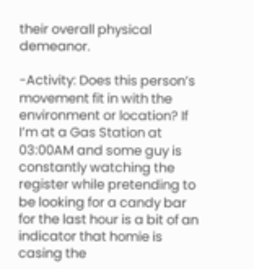their overall physical demeanor.

-Activity: Does this person’s movement fit in with the environment or location? If I’m at a Gas Station at 03:00AM and some guy is constantly watching the register while pretending to be looking for a candy bar for the last hour is a bit of an indicator that homie is casing the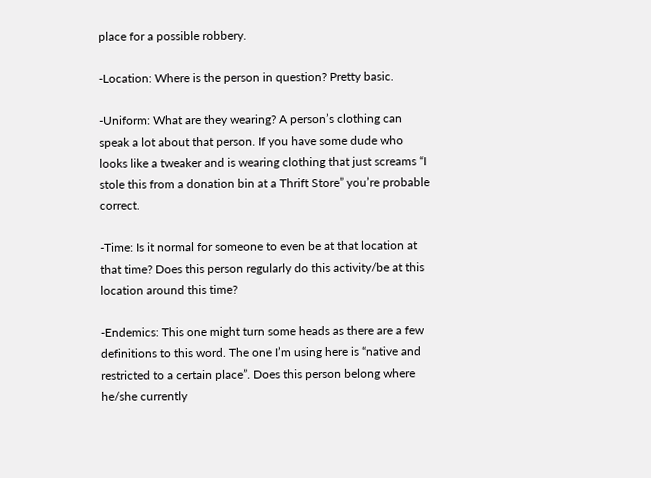place for a possible robbery.

-Location: Where is the person in question? Pretty basic.

-Uniform: What are they wearing? A person’s clothing can speak a lot about that person. If you have some dude who looks like a tweaker and is wearing clothing that just screams “I stole this from a donation bin at a Thrift Store” you’re probable correct.

-Time: Is it normal for someone to even be at that location at that time? Does this person regularly do this activity/be at this location around this time?

-Endemics: This one might turn some heads as there are a few definitions to this word. The one I’m using here is “native and restricted to a certain place”. Does this person belong where he/she currently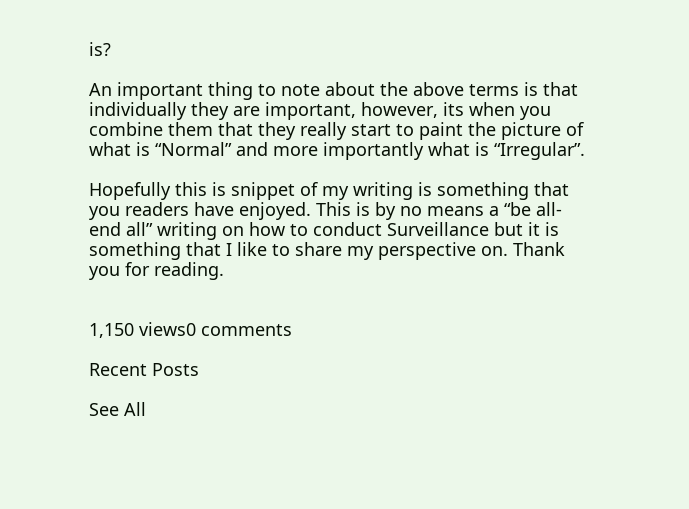is?

An important thing to note about the above terms is that individually they are important, however, its when you combine them that they really start to paint the picture of what is “Normal” and more importantly what is “Irregular”.

Hopefully this is snippet of my writing is something that you readers have enjoyed. This is by no means a “be all-end all” writing on how to conduct Surveillance but it is something that I like to share my perspective on. Thank you for reading.


1,150 views0 comments

Recent Posts

See All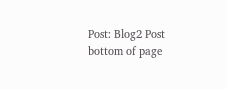Post: Blog2 Post
bottom of page